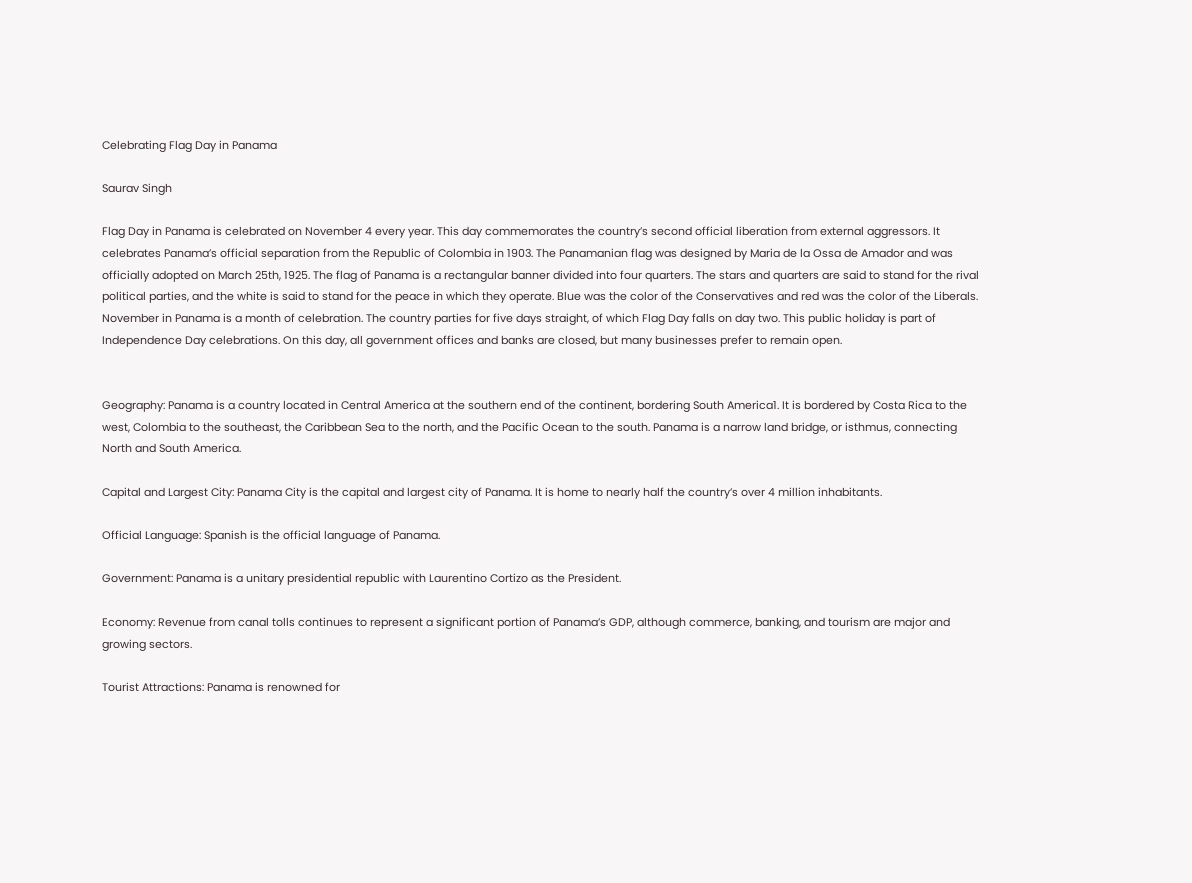Celebrating Flag Day in Panama

Saurav Singh

Flag Day in Panama is celebrated on November 4 every year. This day commemorates the country’s second official liberation from external aggressors. It celebrates Panama’s official separation from the Republic of Colombia in 1903. The Panamanian flag was designed by Maria de la Ossa de Amador and was officially adopted on March 25th, 1925. The flag of Panama is a rectangular banner divided into four quarters. The stars and quarters are said to stand for the rival political parties, and the white is said to stand for the peace in which they operate. Blue was the color of the Conservatives and red was the color of the Liberals. November in Panama is a month of celebration. The country parties for five days straight, of which Flag Day falls on day two. This public holiday is part of Independence Day celebrations. On this day, all government offices and banks are closed, but many businesses prefer to remain open.


Geography: Panama is a country located in Central America at the southern end of the continent, bordering South America1. It is bordered by Costa Rica to the west, Colombia to the southeast, the Caribbean Sea to the north, and the Pacific Ocean to the south. Panama is a narrow land bridge, or isthmus, connecting North and South America.

Capital and Largest City: Panama City is the capital and largest city of Panama. It is home to nearly half the country’s over 4 million inhabitants.

Official Language: Spanish is the official language of Panama.

Government: Panama is a unitary presidential republic with Laurentino Cortizo as the President.

Economy: Revenue from canal tolls continues to represent a significant portion of Panama’s GDP, although commerce, banking, and tourism are major and growing sectors.

Tourist Attractions: Panama is renowned for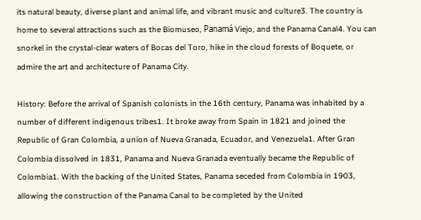its natural beauty, diverse plant and animal life, and vibrant music and culture3. The country is home to several attractions such as the Biomuseo, Panamá Viejo, and the Panama Canal4. You can snorkel in the crystal-clear waters of Bocas del Toro, hike in the cloud forests of Boquete, or admire the art and architecture of Panama City.

History: Before the arrival of Spanish colonists in the 16th century, Panama was inhabited by a number of different indigenous tribes1. It broke away from Spain in 1821 and joined the Republic of Gran Colombia, a union of Nueva Granada, Ecuador, and Venezuela1. After Gran Colombia dissolved in 1831, Panama and Nueva Granada eventually became the Republic of Colombia1. With the backing of the United States, Panama seceded from Colombia in 1903, allowing the construction of the Panama Canal to be completed by the United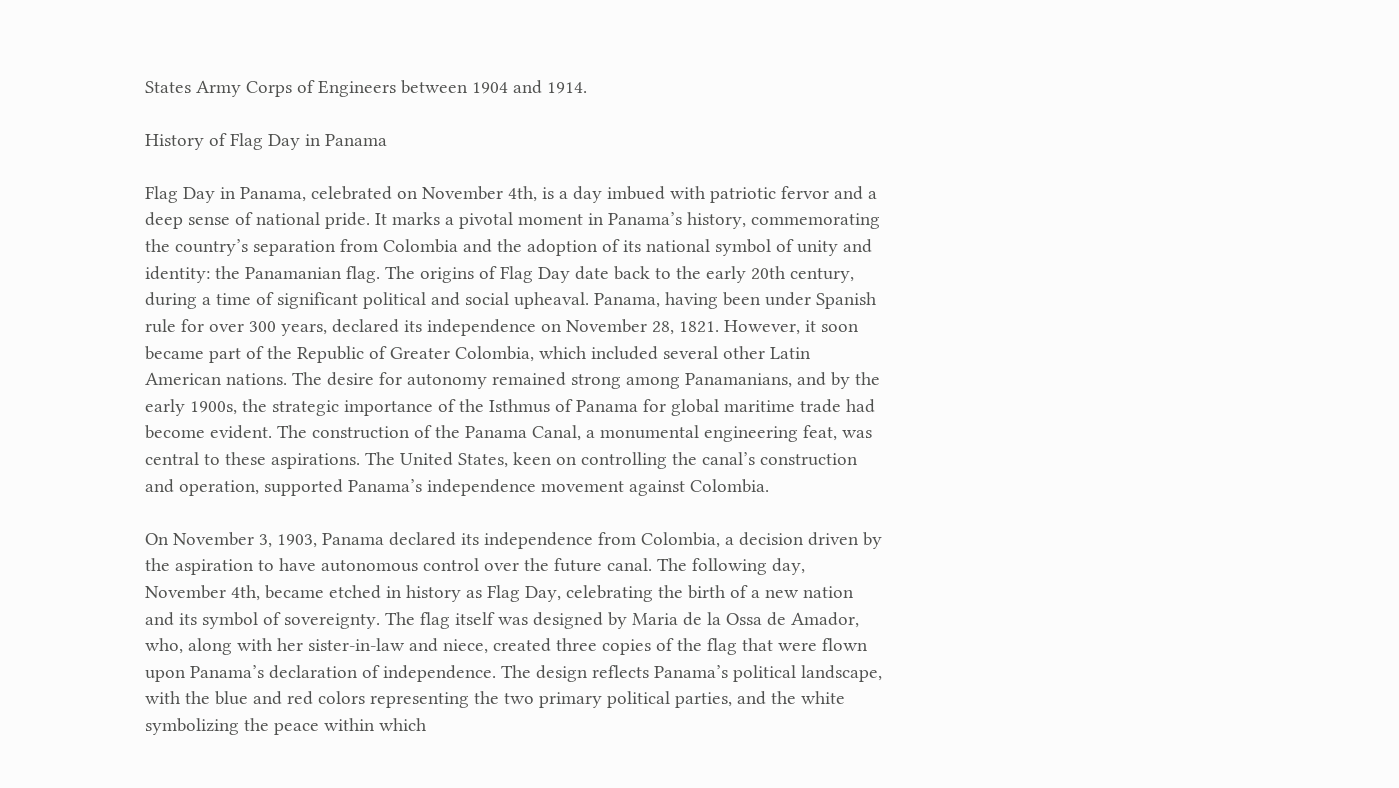States Army Corps of Engineers between 1904 and 1914.

History of Flag Day in Panama

Flag Day in Panama, celebrated on November 4th, is a day imbued with patriotic fervor and a deep sense of national pride. It marks a pivotal moment in Panama’s history, commemorating the country’s separation from Colombia and the adoption of its national symbol of unity and identity: the Panamanian flag. The origins of Flag Day date back to the early 20th century, during a time of significant political and social upheaval. Panama, having been under Spanish rule for over 300 years, declared its independence on November 28, 1821. However, it soon became part of the Republic of Greater Colombia, which included several other Latin American nations. The desire for autonomy remained strong among Panamanians, and by the early 1900s, the strategic importance of the Isthmus of Panama for global maritime trade had become evident. The construction of the Panama Canal, a monumental engineering feat, was central to these aspirations. The United States, keen on controlling the canal’s construction and operation, supported Panama’s independence movement against Colombia.

On November 3, 1903, Panama declared its independence from Colombia, a decision driven by the aspiration to have autonomous control over the future canal. The following day, November 4th, became etched in history as Flag Day, celebrating the birth of a new nation and its symbol of sovereignty. The flag itself was designed by Maria de la Ossa de Amador, who, along with her sister-in-law and niece, created three copies of the flag that were flown upon Panama’s declaration of independence. The design reflects Panama’s political landscape, with the blue and red colors representing the two primary political parties, and the white symbolizing the peace within which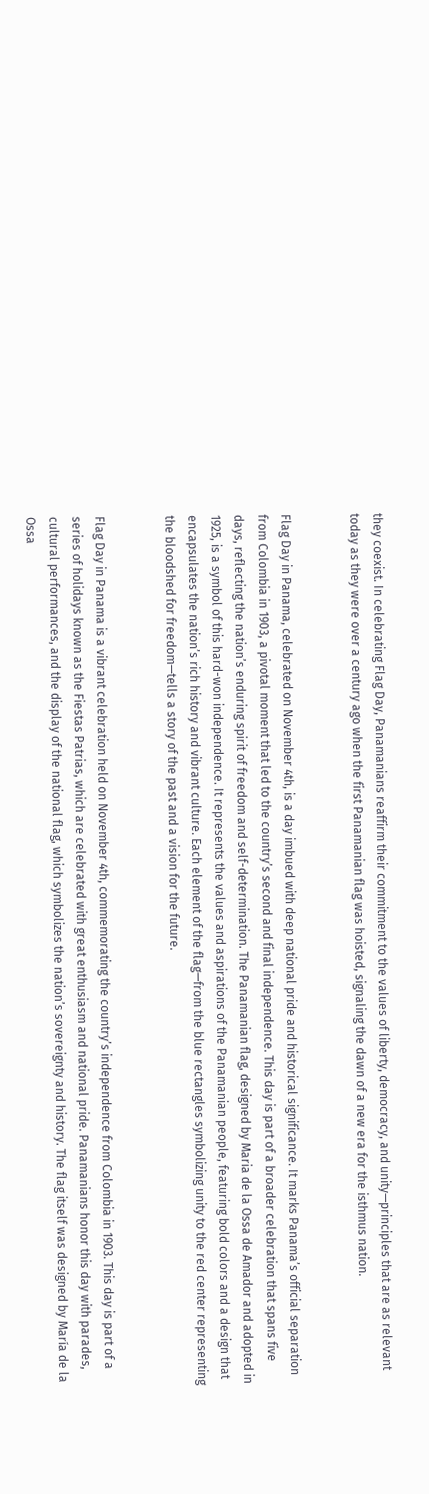they coexist. In celebrating Flag Day, Panamanians reaffirm their commitment to the values of liberty, democracy, and unity—principles that are as relevant today as they were over a century ago when the first Panamanian flag was hoisted, signaling the dawn of a new era for the isthmus nation.


Flag Day in Panama, celebrated on November 4th, is a day imbued with deep national pride and historical significance. It marks Panama’s official separation from Colombia in 1903, a pivotal moment that led to the country’s second and final independence. This day is part of a broader celebration that spans five days, reflecting the nation’s enduring spirit of freedom and self-determination. The Panamanian flag, designed by Maria de la Ossa de Amador and adopted in 1925, is a symbol of this hard-won independence. It represents the values and aspirations of the Panamanian people, featuring bold colors and a design that encapsulates the nation’s rich history and vibrant culture. Each element of the flag—from the blue rectangles symbolizing unity to the red center representing the bloodshed for freedom—tells a story of the past and a vision for the future.


Flag Day in Panama is a vibrant celebration held on November 4th, commemorating the country’s independence from Colombia in 1903. This day is part of a series of holidays known as the Fiestas Patrias, which are celebrated with great enthusiasm and national pride. Panamanians honor this day with parades, cultural performances, and the display of the national flag, which symbolizes the nation’s sovereignty and history. The flag itself was designed by María de la Ossa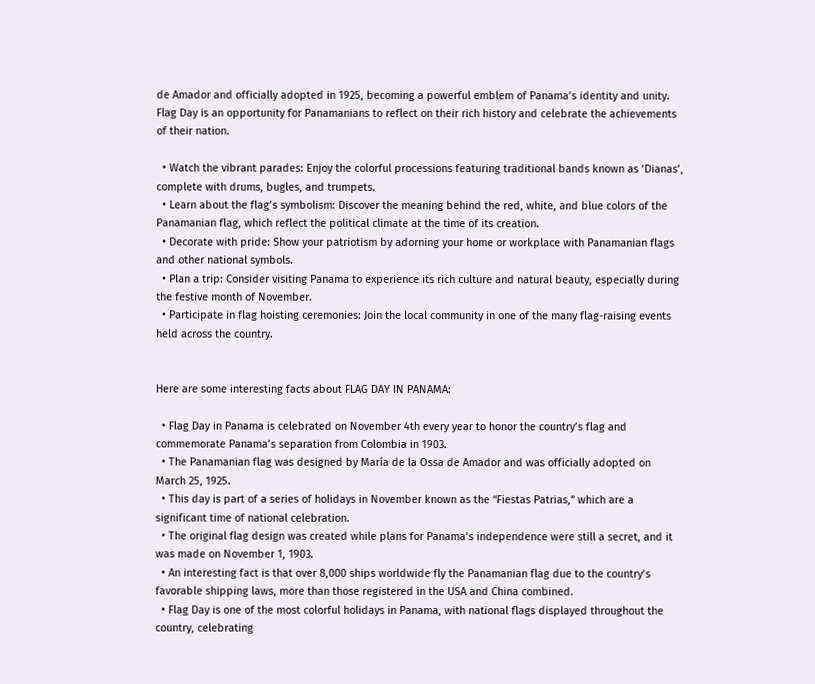de Amador and officially adopted in 1925, becoming a powerful emblem of Panama’s identity and unity. Flag Day is an opportunity for Panamanians to reflect on their rich history and celebrate the achievements of their nation.

  • Watch the vibrant parades: Enjoy the colorful processions featuring traditional bands known as ‘Dianas’, complete with drums, bugles, and trumpets.
  • Learn about the flag’s symbolism: Discover the meaning behind the red, white, and blue colors of the Panamanian flag, which reflect the political climate at the time of its creation.
  • Decorate with pride: Show your patriotism by adorning your home or workplace with Panamanian flags and other national symbols.
  • Plan a trip: Consider visiting Panama to experience its rich culture and natural beauty, especially during the festive month of November.
  • Participate in flag hoisting ceremonies: Join the local community in one of the many flag-raising events held across the country.


Here are some interesting facts about FLAG DAY IN PANAMA:

  • Flag Day in Panama is celebrated on November 4th every year to honor the country’s flag and commemorate Panama’s separation from Colombia in 1903.
  • The Panamanian flag was designed by María de la Ossa de Amador and was officially adopted on March 25, 1925.
  • This day is part of a series of holidays in November known as the “Fiestas Patrias,” which are a significant time of national celebration.
  • The original flag design was created while plans for Panama’s independence were still a secret, and it was made on November 1, 1903.
  • An interesting fact is that over 8,000 ships worldwide fly the Panamanian flag due to the country’s favorable shipping laws, more than those registered in the USA and China combined.
  • Flag Day is one of the most colorful holidays in Panama, with national flags displayed throughout the country, celebrating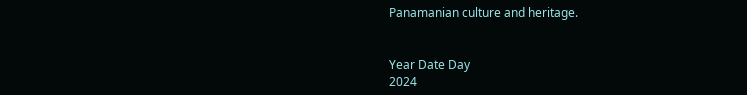Panamanian culture and heritage.


Year Date Day
2024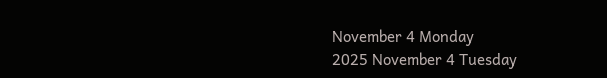November 4 Monday
2025 November 4 Tuesday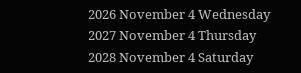2026 November 4 Wednesday
2027 November 4 Thursday
2028 November 4 Saturday